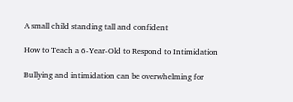A small child standing tall and confident

How to Teach a 6-Year-Old to Respond to Intimidation

Bullying and intimidation can be overwhelming for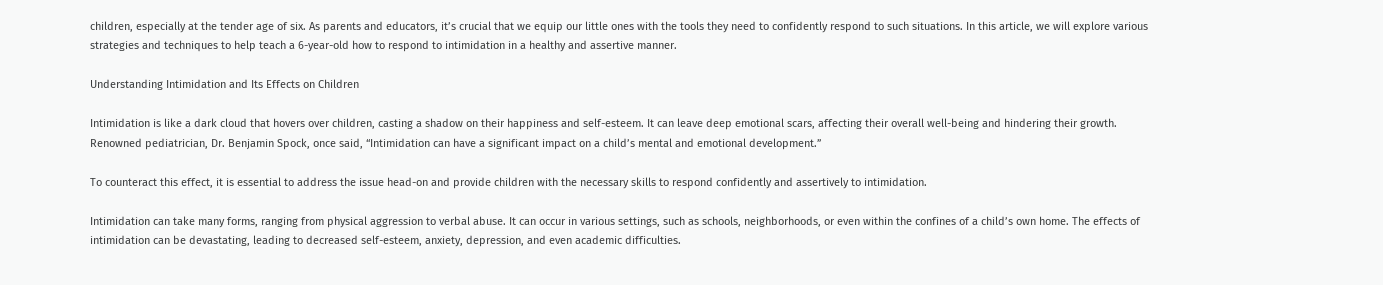children, especially at the tender age of six. As parents and educators, it’s crucial that we equip our little ones with the tools they need to confidently respond to such situations. In this article, we will explore various strategies and techniques to help teach a 6-year-old how to respond to intimidation in a healthy and assertive manner.

Understanding Intimidation and Its Effects on Children

Intimidation is like a dark cloud that hovers over children, casting a shadow on their happiness and self-esteem. It can leave deep emotional scars, affecting their overall well-being and hindering their growth. Renowned pediatrician, Dr. Benjamin Spock, once said, “Intimidation can have a significant impact on a child’s mental and emotional development.”

To counteract this effect, it is essential to address the issue head-on and provide children with the necessary skills to respond confidently and assertively to intimidation.

Intimidation can take many forms, ranging from physical aggression to verbal abuse. It can occur in various settings, such as schools, neighborhoods, or even within the confines of a child’s own home. The effects of intimidation can be devastating, leading to decreased self-esteem, anxiety, depression, and even academic difficulties.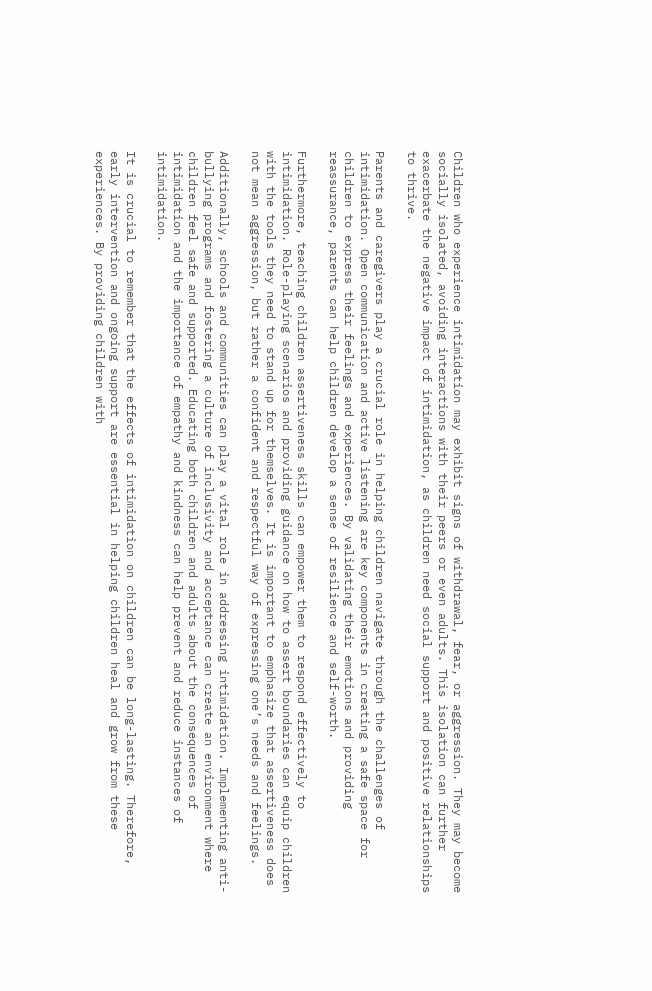Children who experience intimidation may exhibit signs of withdrawal, fear, or aggression. They may become socially isolated, avoiding interactions with their peers or even adults. This isolation can further exacerbate the negative impact of intimidation, as children need social support and positive relationships to thrive.

Parents and caregivers play a crucial role in helping children navigate through the challenges of intimidation. Open communication and active listening are key components in creating a safe space for children to express their feelings and experiences. By validating their emotions and providing reassurance, parents can help children develop a sense of resilience and self-worth.

Furthermore, teaching children assertiveness skills can empower them to respond effectively to intimidation. Role-playing scenarios and providing guidance on how to assert boundaries can equip children with the tools they need to stand up for themselves. It is important to emphasize that assertiveness does not mean aggression, but rather a confident and respectful way of expressing one’s needs and feelings.

Additionally, schools and communities can play a vital role in addressing intimidation. Implementing anti-bullying programs and fostering a culture of inclusivity and acceptance can create an environment where children feel safe and supported. Educating both children and adults about the consequences of intimidation and the importance of empathy and kindness can help prevent and reduce instances of intimidation.

It is crucial to remember that the effects of intimidation on children can be long-lasting. Therefore, early intervention and ongoing support are essential in helping children heal and grow from these experiences. By providing children with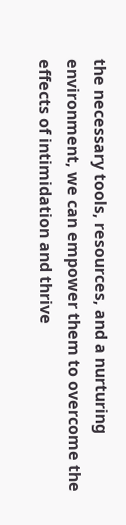the necessary tools, resources, and a nurturing environment, we can empower them to overcome the effects of intimidation and thrive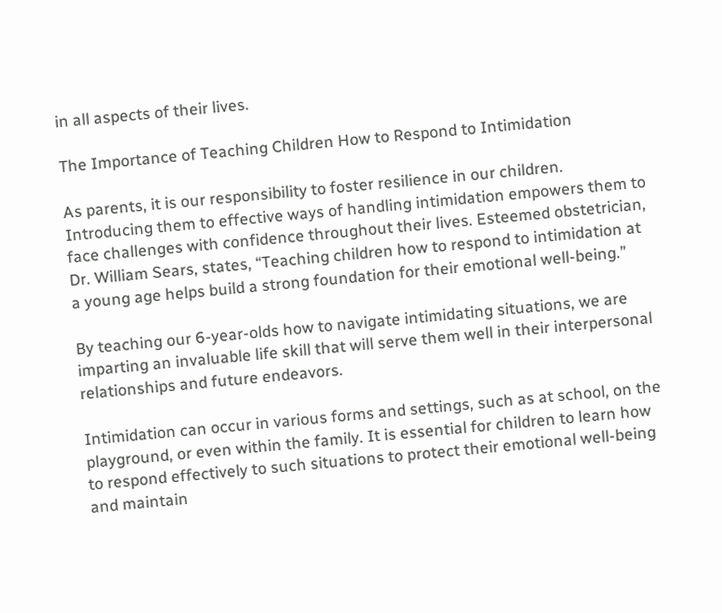in all aspects of their lives.

The Importance of Teaching Children How to Respond to Intimidation

As parents, it is our responsibility to foster resilience in our children. Introducing them to effective ways of handling intimidation empowers them to face challenges with confidence throughout their lives. Esteemed obstetrician, Dr. William Sears, states, “Teaching children how to respond to intimidation at a young age helps build a strong foundation for their emotional well-being.”

By teaching our 6-year-olds how to navigate intimidating situations, we are imparting an invaluable life skill that will serve them well in their interpersonal relationships and future endeavors.

Intimidation can occur in various forms and settings, such as at school, on the playground, or even within the family. It is essential for children to learn how to respond effectively to such situations to protect their emotional well-being and maintain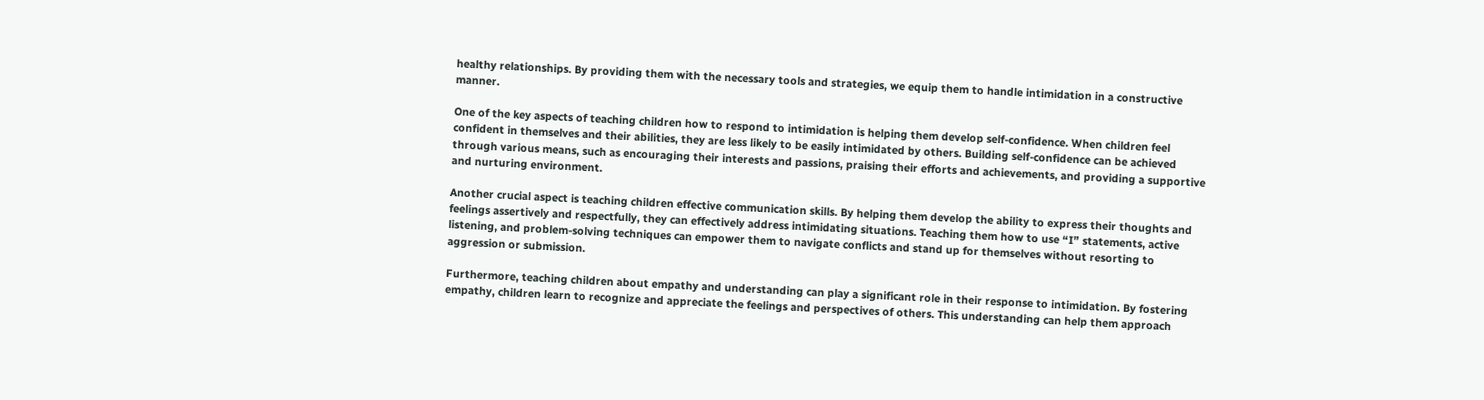healthy relationships. By providing them with the necessary tools and strategies, we equip them to handle intimidation in a constructive manner.

One of the key aspects of teaching children how to respond to intimidation is helping them develop self-confidence. When children feel confident in themselves and their abilities, they are less likely to be easily intimidated by others. Building self-confidence can be achieved through various means, such as encouraging their interests and passions, praising their efforts and achievements, and providing a supportive and nurturing environment.

Another crucial aspect is teaching children effective communication skills. By helping them develop the ability to express their thoughts and feelings assertively and respectfully, they can effectively address intimidating situations. Teaching them how to use “I” statements, active listening, and problem-solving techniques can empower them to navigate conflicts and stand up for themselves without resorting to aggression or submission.

Furthermore, teaching children about empathy and understanding can play a significant role in their response to intimidation. By fostering empathy, children learn to recognize and appreciate the feelings and perspectives of others. This understanding can help them approach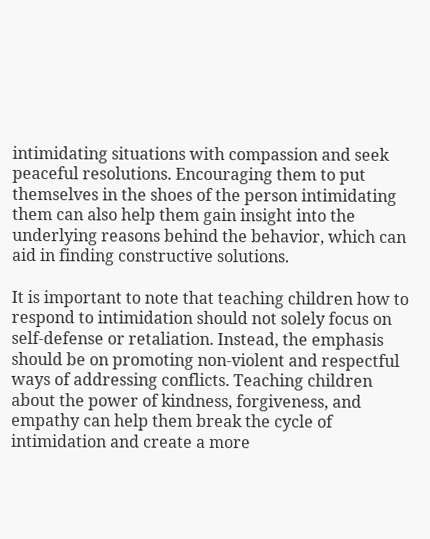intimidating situations with compassion and seek peaceful resolutions. Encouraging them to put themselves in the shoes of the person intimidating them can also help them gain insight into the underlying reasons behind the behavior, which can aid in finding constructive solutions.

It is important to note that teaching children how to respond to intimidation should not solely focus on self-defense or retaliation. Instead, the emphasis should be on promoting non-violent and respectful ways of addressing conflicts. Teaching children about the power of kindness, forgiveness, and empathy can help them break the cycle of intimidation and create a more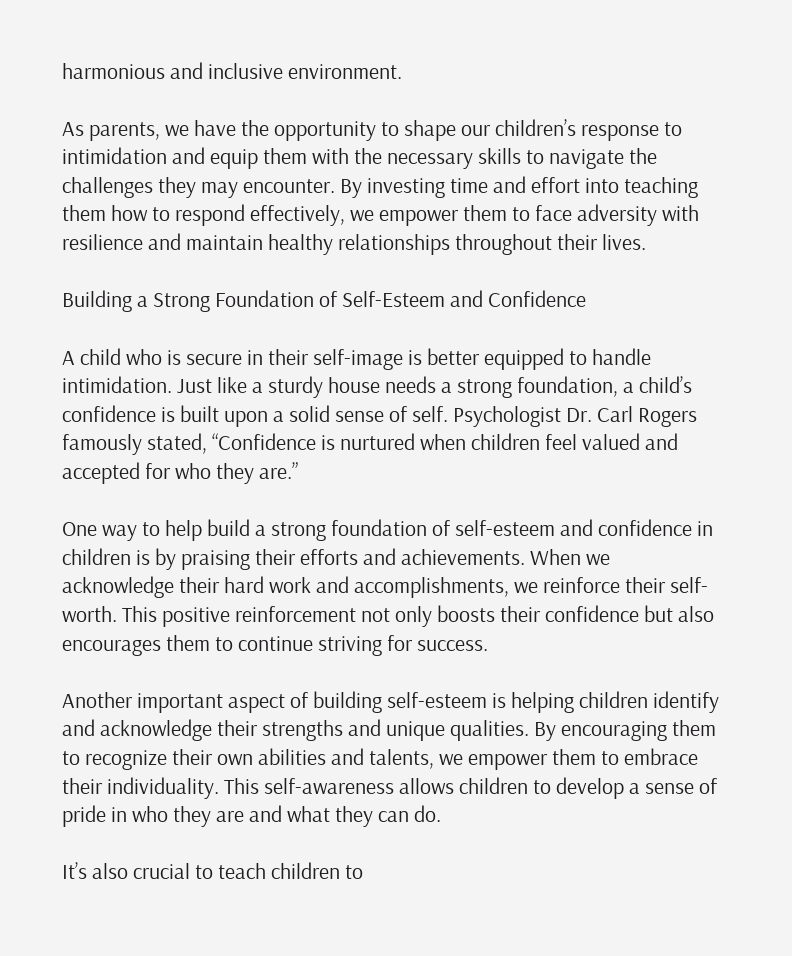harmonious and inclusive environment.

As parents, we have the opportunity to shape our children’s response to intimidation and equip them with the necessary skills to navigate the challenges they may encounter. By investing time and effort into teaching them how to respond effectively, we empower them to face adversity with resilience and maintain healthy relationships throughout their lives.

Building a Strong Foundation of Self-Esteem and Confidence

A child who is secure in their self-image is better equipped to handle intimidation. Just like a sturdy house needs a strong foundation, a child’s confidence is built upon a solid sense of self. Psychologist Dr. Carl Rogers famously stated, “Confidence is nurtured when children feel valued and accepted for who they are.”

One way to help build a strong foundation of self-esteem and confidence in children is by praising their efforts and achievements. When we acknowledge their hard work and accomplishments, we reinforce their self-worth. This positive reinforcement not only boosts their confidence but also encourages them to continue striving for success.

Another important aspect of building self-esteem is helping children identify and acknowledge their strengths and unique qualities. By encouraging them to recognize their own abilities and talents, we empower them to embrace their individuality. This self-awareness allows children to develop a sense of pride in who they are and what they can do.

It’s also crucial to teach children to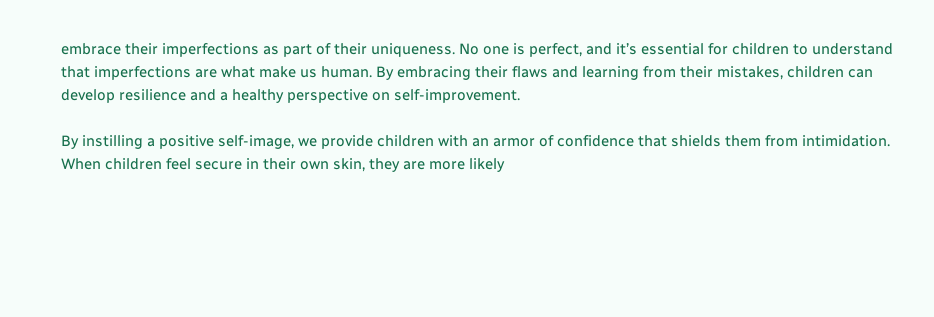embrace their imperfections as part of their uniqueness. No one is perfect, and it’s essential for children to understand that imperfections are what make us human. By embracing their flaws and learning from their mistakes, children can develop resilience and a healthy perspective on self-improvement.

By instilling a positive self-image, we provide children with an armor of confidence that shields them from intimidation. When children feel secure in their own skin, they are more likely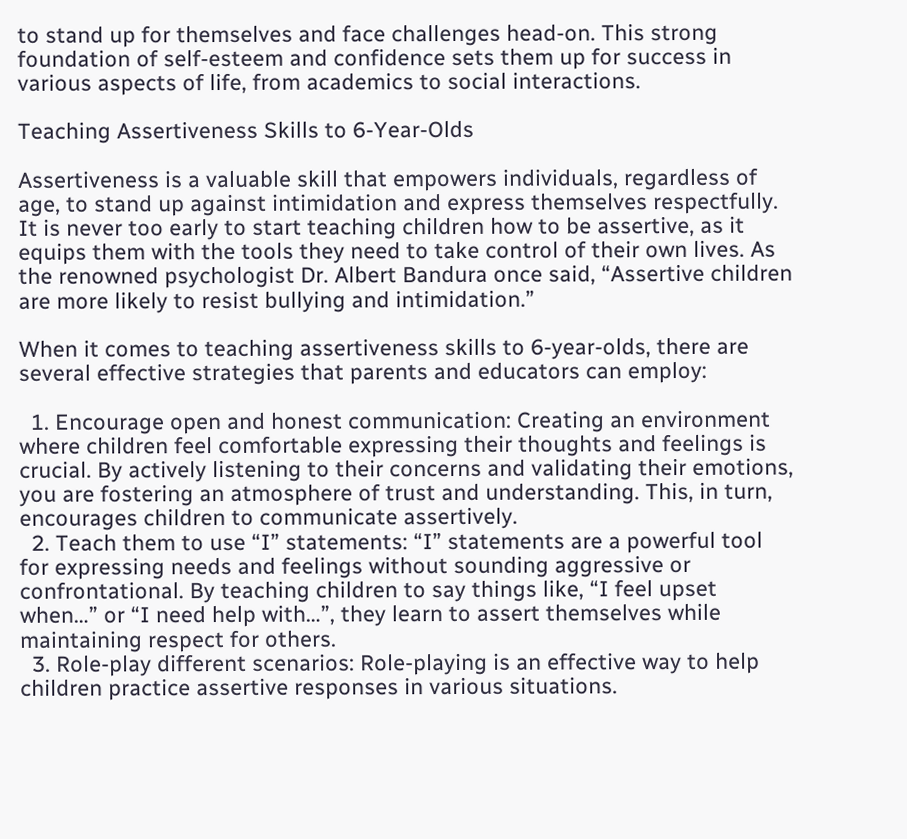to stand up for themselves and face challenges head-on. This strong foundation of self-esteem and confidence sets them up for success in various aspects of life, from academics to social interactions.

Teaching Assertiveness Skills to 6-Year-Olds

Assertiveness is a valuable skill that empowers individuals, regardless of age, to stand up against intimidation and express themselves respectfully. It is never too early to start teaching children how to be assertive, as it equips them with the tools they need to take control of their own lives. As the renowned psychologist Dr. Albert Bandura once said, “Assertive children are more likely to resist bullying and intimidation.”

When it comes to teaching assertiveness skills to 6-year-olds, there are several effective strategies that parents and educators can employ:

  1. Encourage open and honest communication: Creating an environment where children feel comfortable expressing their thoughts and feelings is crucial. By actively listening to their concerns and validating their emotions, you are fostering an atmosphere of trust and understanding. This, in turn, encourages children to communicate assertively.
  2. Teach them to use “I” statements: “I” statements are a powerful tool for expressing needs and feelings without sounding aggressive or confrontational. By teaching children to say things like, “I feel upset when…” or “I need help with…”, they learn to assert themselves while maintaining respect for others.
  3. Role-play different scenarios: Role-playing is an effective way to help children practice assertive responses in various situations.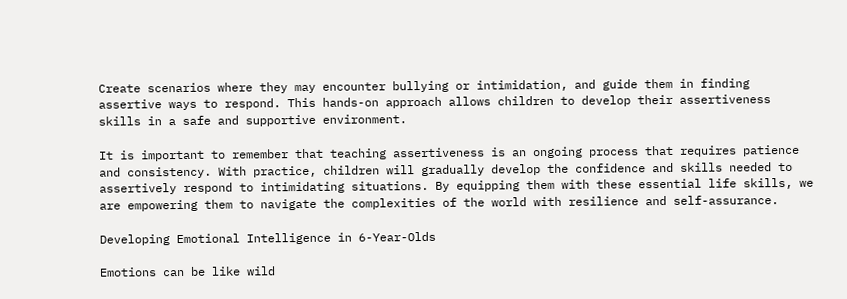Create scenarios where they may encounter bullying or intimidation, and guide them in finding assertive ways to respond. This hands-on approach allows children to develop their assertiveness skills in a safe and supportive environment.

It is important to remember that teaching assertiveness is an ongoing process that requires patience and consistency. With practice, children will gradually develop the confidence and skills needed to assertively respond to intimidating situations. By equipping them with these essential life skills, we are empowering them to navigate the complexities of the world with resilience and self-assurance.

Developing Emotional Intelligence in 6-Year-Olds

Emotions can be like wild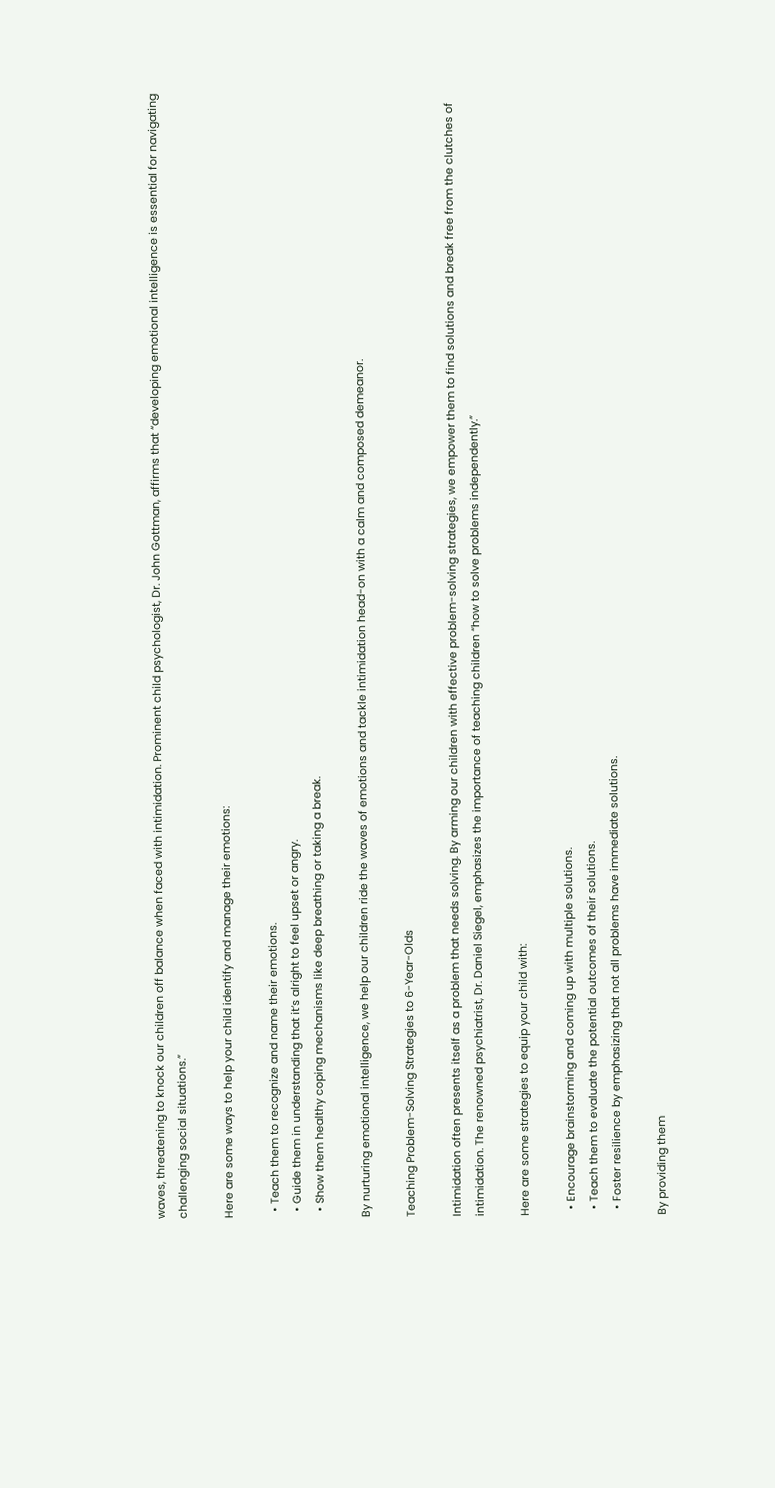waves, threatening to knock our children off balance when faced with intimidation. Prominent child psychologist, Dr. John Gottman, affirms that “developing emotional intelligence is essential for navigating challenging social situations.”

Here are some ways to help your child identify and manage their emotions:

  • Teach them to recognize and name their emotions.
  • Guide them in understanding that it’s alright to feel upset or angry.
  • Show them healthy coping mechanisms like deep breathing or taking a break.

By nurturing emotional intelligence, we help our children ride the waves of emotions and tackle intimidation head-on with a calm and composed demeanor.

Teaching Problem-Solving Strategies to 6-Year-Olds

Intimidation often presents itself as a problem that needs solving. By arming our children with effective problem-solving strategies, we empower them to find solutions and break free from the clutches of intimidation. The renowned psychiatrist, Dr. Daniel Siegel, emphasizes the importance of teaching children “how to solve problems independently.”

Here are some strategies to equip your child with:

  • Encourage brainstorming and coming up with multiple solutions.
  • Teach them to evaluate the potential outcomes of their solutions.
  • Foster resilience by emphasizing that not all problems have immediate solutions.

By providing them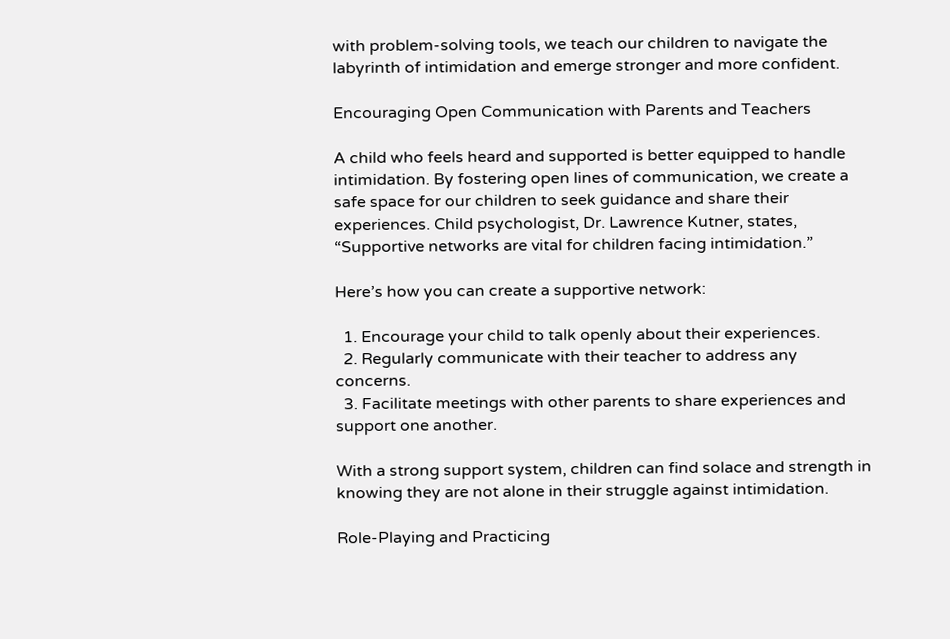with problem-solving tools, we teach our children to navigate the labyrinth of intimidation and emerge stronger and more confident.

Encouraging Open Communication with Parents and Teachers

A child who feels heard and supported is better equipped to handle intimidation. By fostering open lines of communication, we create a safe space for our children to seek guidance and share their experiences. Child psychologist, Dr. Lawrence Kutner, states, “Supportive networks are vital for children facing intimidation.”

Here’s how you can create a supportive network:

  1. Encourage your child to talk openly about their experiences.
  2. Regularly communicate with their teacher to address any concerns.
  3. Facilitate meetings with other parents to share experiences and support one another.

With a strong support system, children can find solace and strength in knowing they are not alone in their struggle against intimidation.

Role-Playing and Practicing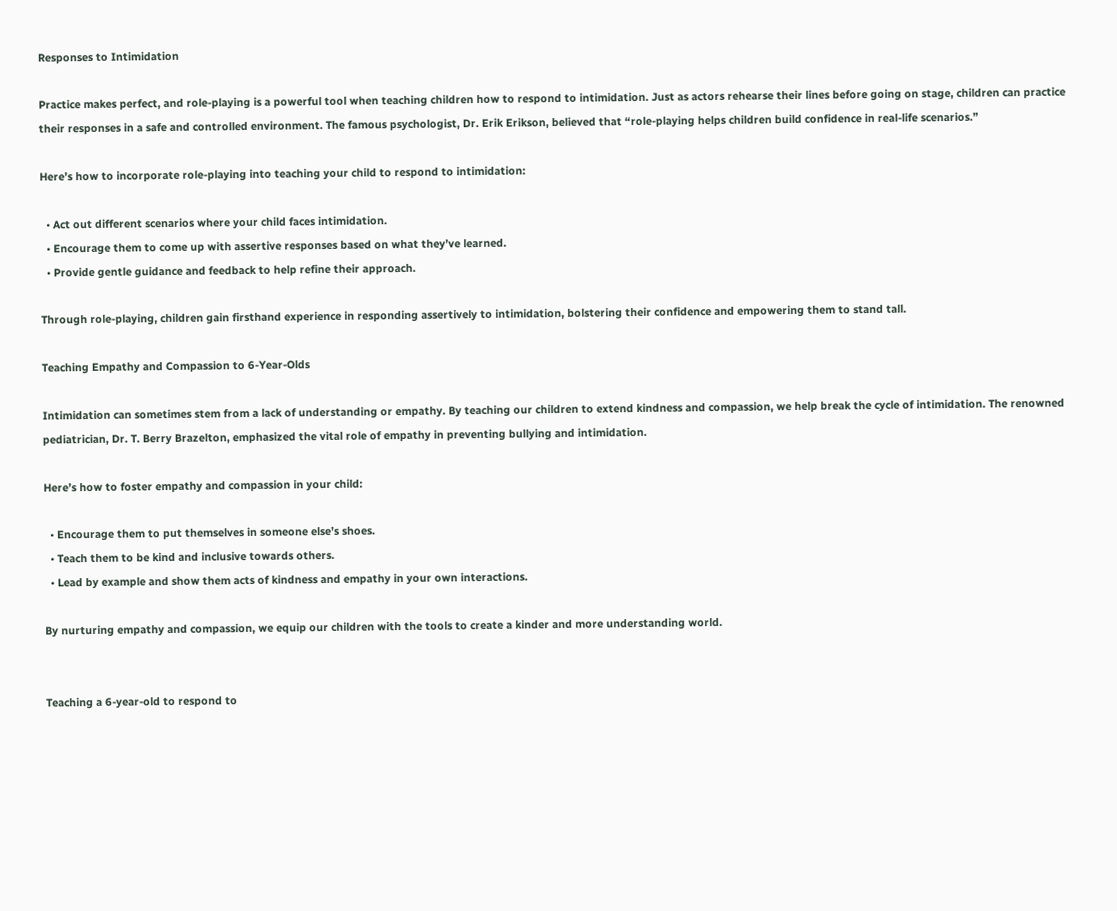Responses to Intimidation

Practice makes perfect, and role-playing is a powerful tool when teaching children how to respond to intimidation. Just as actors rehearse their lines before going on stage, children can practice their responses in a safe and controlled environment. The famous psychologist, Dr. Erik Erikson, believed that “role-playing helps children build confidence in real-life scenarios.”

Here’s how to incorporate role-playing into teaching your child to respond to intimidation:

  • Act out different scenarios where your child faces intimidation.
  • Encourage them to come up with assertive responses based on what they’ve learned.
  • Provide gentle guidance and feedback to help refine their approach.

Through role-playing, children gain firsthand experience in responding assertively to intimidation, bolstering their confidence and empowering them to stand tall.

Teaching Empathy and Compassion to 6-Year-Olds

Intimidation can sometimes stem from a lack of understanding or empathy. By teaching our children to extend kindness and compassion, we help break the cycle of intimidation. The renowned pediatrician, Dr. T. Berry Brazelton, emphasized the vital role of empathy in preventing bullying and intimidation.

Here’s how to foster empathy and compassion in your child:

  • Encourage them to put themselves in someone else’s shoes.
  • Teach them to be kind and inclusive towards others.
  • Lead by example and show them acts of kindness and empathy in your own interactions.

By nurturing empathy and compassion, we equip our children with the tools to create a kinder and more understanding world.


Teaching a 6-year-old to respond to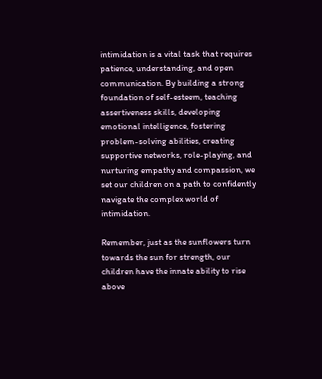intimidation is a vital task that requires patience, understanding, and open communication. By building a strong foundation of self-esteem, teaching assertiveness skills, developing emotional intelligence, fostering problem-solving abilities, creating supportive networks, role-playing, and nurturing empathy and compassion, we set our children on a path to confidently navigate the complex world of intimidation.

Remember, just as the sunflowers turn towards the sun for strength, our children have the innate ability to rise above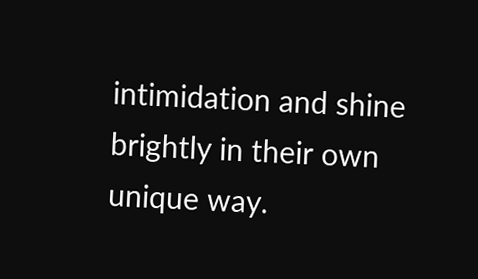intimidation and shine brightly in their own unique way.